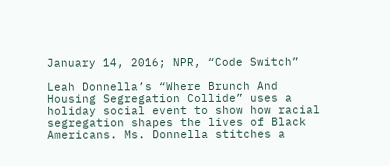January 14, 2016; NPR, “Code Switch”

Leah Donnella’s “Where Brunch And Housing Segregation Collide” uses a holiday social event to show how racial segregation shapes the lives of Black Americans. Ms. Donnella stitches a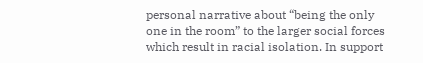personal narrative about “being the only one in the room” to the larger social forces which result in racial isolation. In support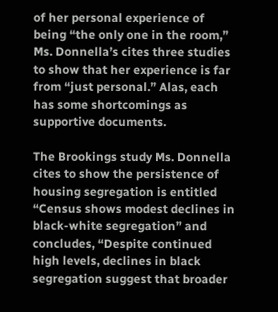of her personal experience of being “the only one in the room,” Ms. Donnella’s cites three studies to show that her experience is far from “just personal.” Alas, each has some shortcomings as supportive documents.

The Brookings study Ms. Donnella cites to show the persistence of housing segregation is entitled “Census shows modest declines in black-white segregation” and concludes, “Despite continued high levels, declines in black segregation suggest that broader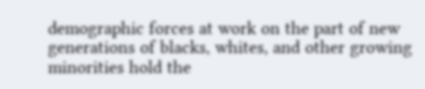demographic forces at work on the part of new generations of blacks, whites, and other growing minorities hold the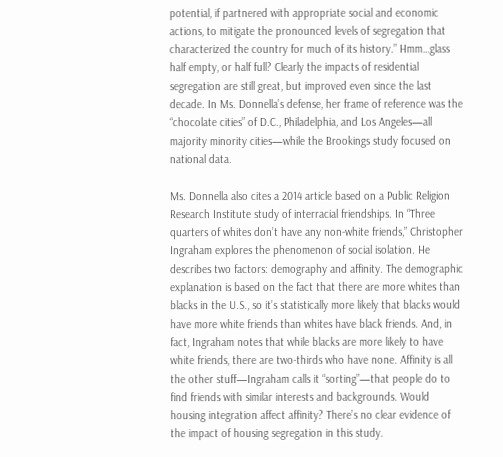potential, if partnered with appropriate social and economic actions, to mitigate the pronounced levels of segregation that characterized the country for much of its history.” Hmm…glass half empty, or half full? Clearly the impacts of residential segregation are still great, but improved even since the last decade. In Ms. Donnella’s defense, her frame of reference was the “chocolate cities” of D.C., Philadelphia, and Los Angeles—all majority minority cities—while the Brookings study focused on national data.

Ms. Donnella also cites a 2014 article based on a Public Religion Research Institute study of interracial friendships. In “Three quarters of whites don’t have any non-white friends,” Christopher Ingraham explores the phenomenon of social isolation. He describes two factors: demography and affinity. The demographic explanation is based on the fact that there are more whites than blacks in the U.S., so it’s statistically more likely that blacks would have more white friends than whites have black friends. And, in fact, Ingraham notes that while blacks are more likely to have white friends, there are two-thirds who have none. Affinity is all the other stuff—Ingraham calls it “sorting”—that people do to find friends with similar interests and backgrounds. Would housing integration affect affinity? There’s no clear evidence of the impact of housing segregation in this study.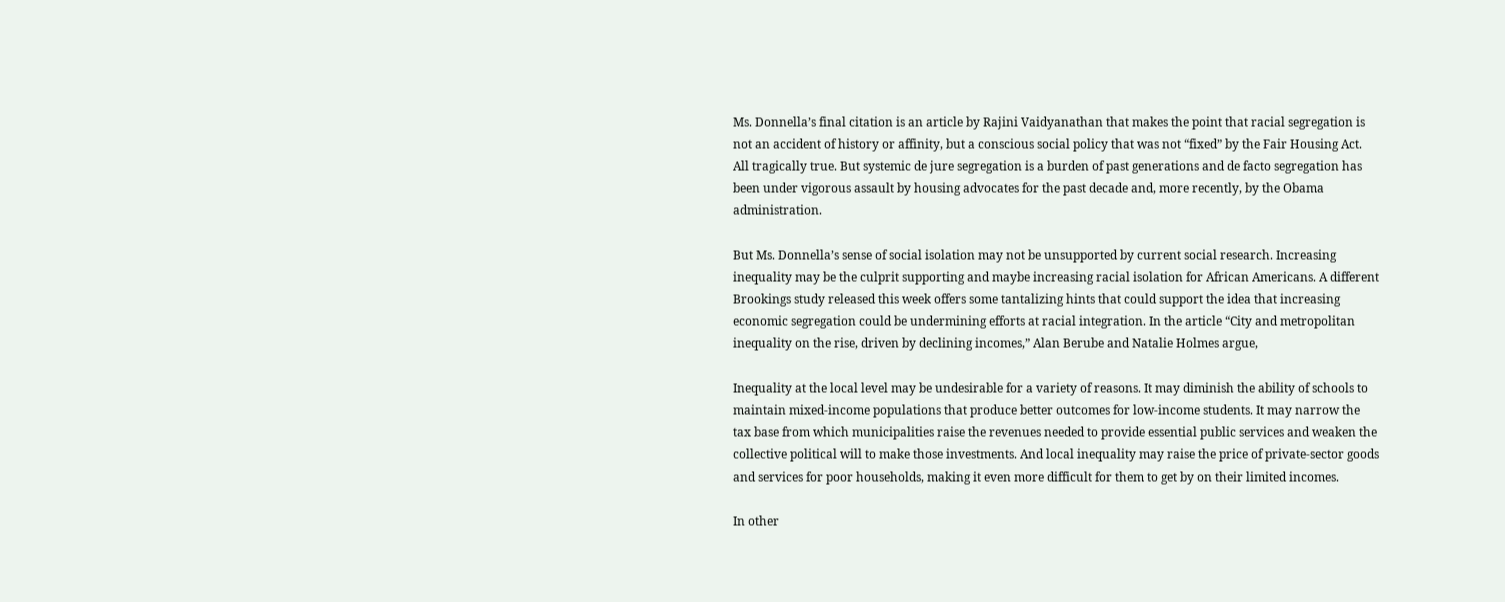Ms. Donnella’s final citation is an article by Rajini Vaidyanathan that makes the point that racial segregation is not an accident of history or affinity, but a conscious social policy that was not “fixed” by the Fair Housing Act. All tragically true. But systemic de jure segregation is a burden of past generations and de facto segregation has been under vigorous assault by housing advocates for the past decade and, more recently, by the Obama administration.

But Ms. Donnella’s sense of social isolation may not be unsupported by current social research. Increasing inequality may be the culprit supporting and maybe increasing racial isolation for African Americans. A different Brookings study released this week offers some tantalizing hints that could support the idea that increasing economic segregation could be undermining efforts at racial integration. In the article “City and metropolitan inequality on the rise, driven by declining incomes,” Alan Berube and Natalie Holmes argue,

Inequality at the local level may be undesirable for a variety of reasons. It may diminish the ability of schools to maintain mixed-income populations that produce better outcomes for low-income students. It may narrow the tax base from which municipalities raise the revenues needed to provide essential public services and weaken the collective political will to make those investments. And local inequality may raise the price of private-sector goods and services for poor households, making it even more difficult for them to get by on their limited incomes.

In other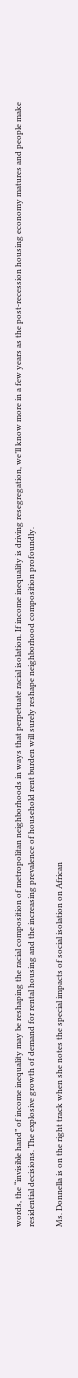words, the “invisible hand” of income inequality may be reshaping the racial composition of metropolitan neighborhoods in ways that perpetuate racial isolation. If income inequality is driving resegregation, we’ll know more in a few years as the post-recession housing economy matures and people make residential decisions. The explosive growth of demand for rental housing and the increasing prevalence of household rent burden will surely reshape neighborhood composition profoundly.

Ms. Donnella is on the right track when she notes the special impacts of social isolation on African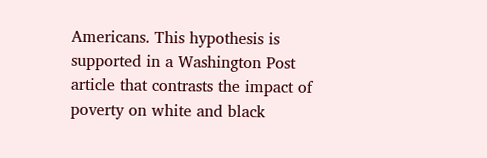Americans. This hypothesis is supported in a Washington Post article that contrasts the impact of poverty on white and black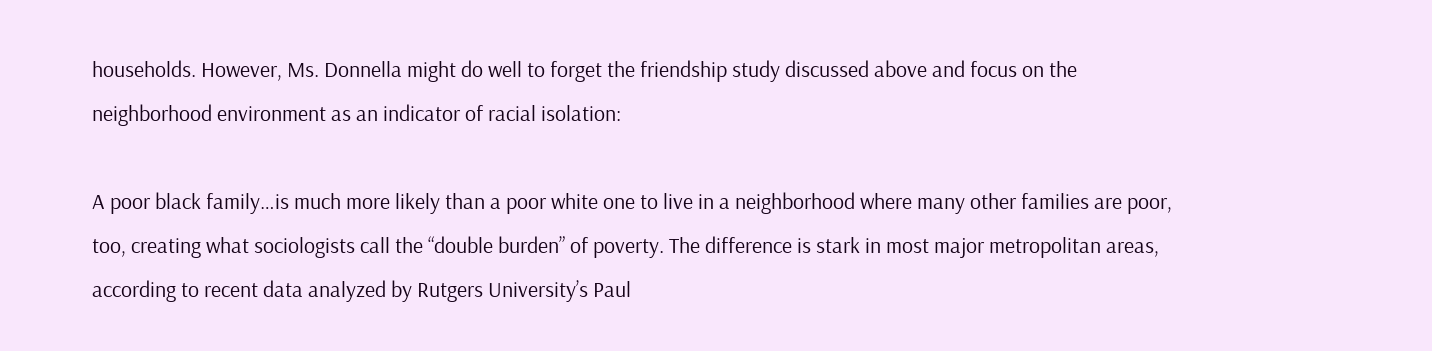households. However, Ms. Donnella might do well to forget the friendship study discussed above and focus on the neighborhood environment as an indicator of racial isolation:

A poor black family…is much more likely than a poor white one to live in a neighborhood where many other families are poor, too, creating what sociologists call the “double burden” of poverty. The difference is stark in most major metropolitan areas, according to recent data analyzed by Rutgers University’s Paul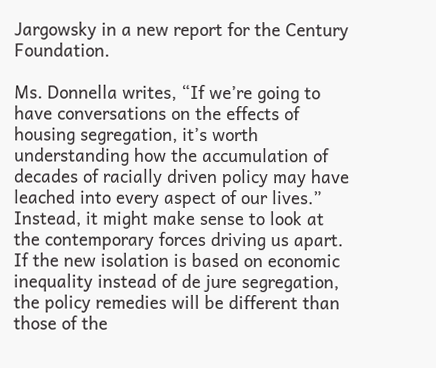Jargowsky in a new report for the Century Foundation.

Ms. Donnella writes, “If we’re going to have conversations on the effects of housing segregation, it’s worth understanding how the accumulation of decades of racially driven policy may have leached into every aspect of our lives.” Instead, it might make sense to look at the contemporary forces driving us apart. If the new isolation is based on economic inequality instead of de jure segregation, the policy remedies will be different than those of the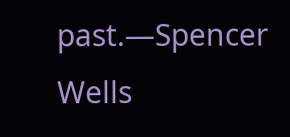past.—Spencer Wells